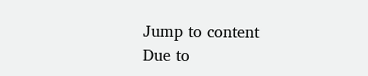Jump to content
Due to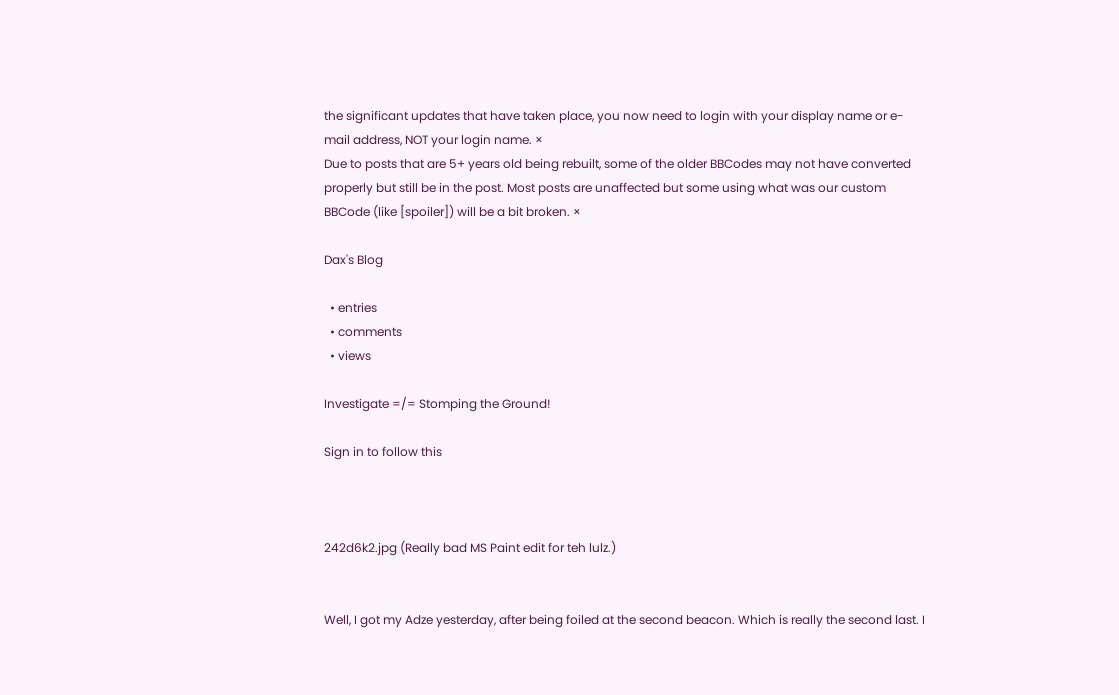the significant updates that have taken place, you now need to login with your display name or e-mail address, NOT your login name. ×
Due to posts that are 5+ years old being rebuilt, some of the older BBCodes may not have converted properly but still be in the post. Most posts are unaffected but some using what was our custom BBCode (like [spoiler]) will be a bit broken. ×

Dax's Blog

  • entries
  • comments
  • views

Investigate =/= Stomping the Ground!

Sign in to follow this



242d6k2.jpg (Really bad MS Paint edit for teh lulz.)


Well, I got my Adze yesterday, after being foiled at the second beacon. Which is really the second last. I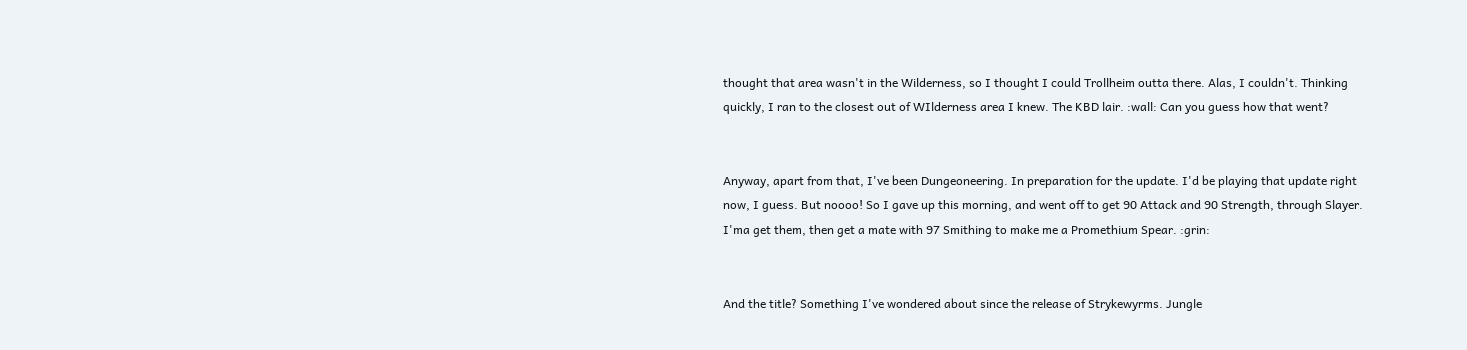thought that area wasn't in the Wilderness, so I thought I could Trollheim outta there. Alas, I couldn't. Thinking quickly, I ran to the closest out of WIlderness area I knew. The KBD lair. :wall: Can you guess how that went?


Anyway, apart from that, I've been Dungeoneering. In preparation for the update. I'd be playing that update right now, I guess. But noooo! So I gave up this morning, and went off to get 90 Attack and 90 Strength, through Slayer. I'ma get them, then get a mate with 97 Smithing to make me a Promethium Spear. :grin:


And the title? Something I've wondered about since the release of Strykewyrms. Jungle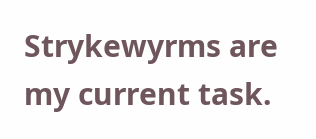Strykewyrms are my current task.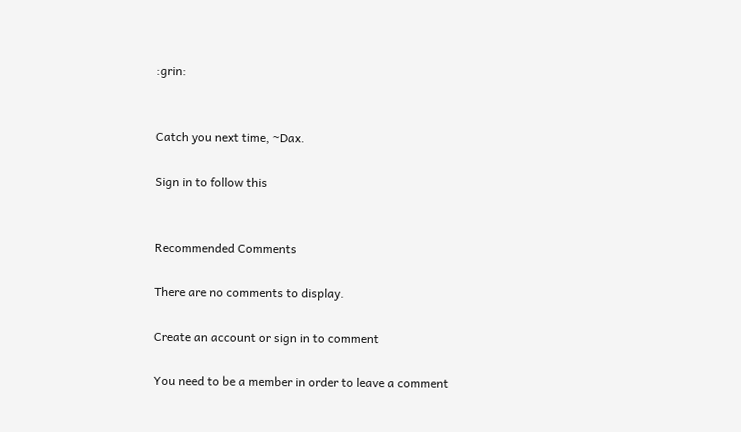:grin:


Catch you next time, ~Dax.

Sign in to follow this


Recommended Comments

There are no comments to display.

Create an account or sign in to comment

You need to be a member in order to leave a comment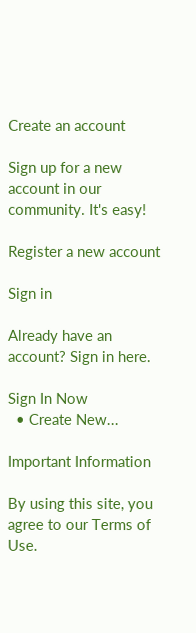Create an account

Sign up for a new account in our community. It's easy!

Register a new account

Sign in

Already have an account? Sign in here.

Sign In Now
  • Create New...

Important Information

By using this site, you agree to our Terms of Use.